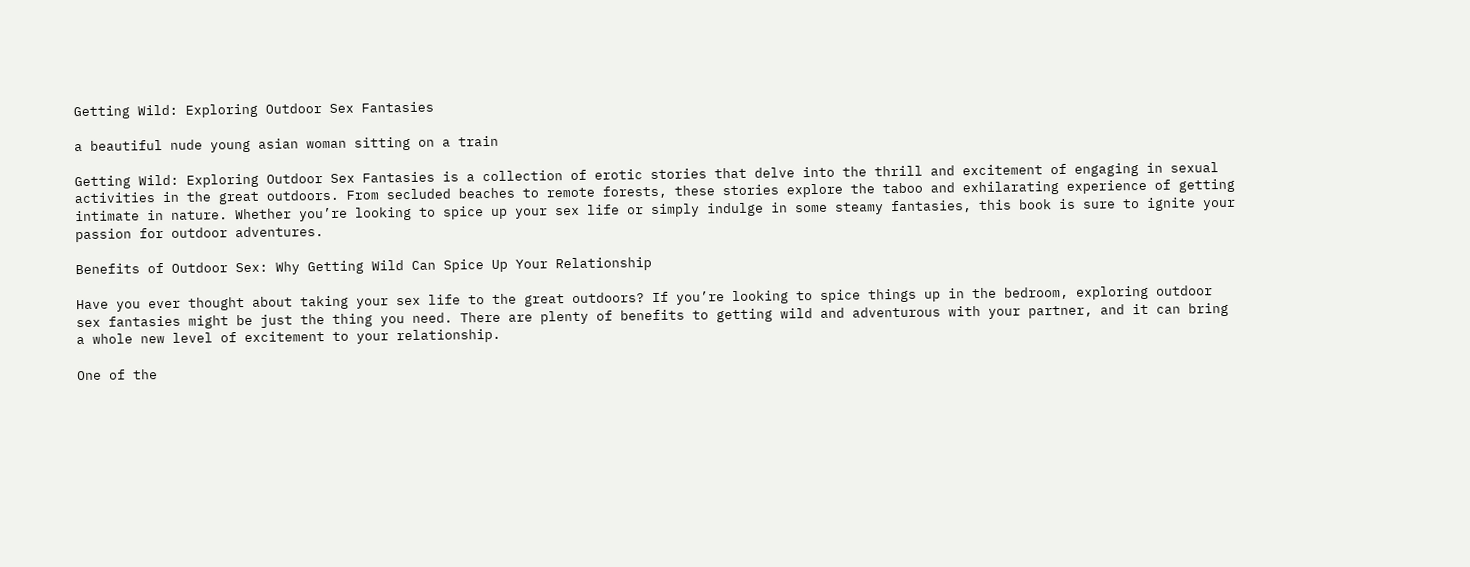Getting Wild: Exploring Outdoor Sex Fantasies

a beautiful nude young asian woman sitting on a train

Getting Wild: Exploring Outdoor Sex Fantasies is a collection of erotic stories that delve into the thrill and excitement of engaging in sexual activities in the great outdoors. From secluded beaches to remote forests, these stories explore the taboo and exhilarating experience of getting intimate in nature. Whether you’re looking to spice up your sex life or simply indulge in some steamy fantasies, this book is sure to ignite your passion for outdoor adventures.

Benefits of Outdoor Sex: Why Getting Wild Can Spice Up Your Relationship

Have you ever thought about taking your sex life to the great outdoors? If you’re looking to spice things up in the bedroom, exploring outdoor sex fantasies might be just the thing you need. There are plenty of benefits to getting wild and adventurous with your partner, and it can bring a whole new level of excitement to your relationship.

One of the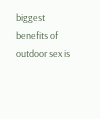biggest benefits of outdoor sex is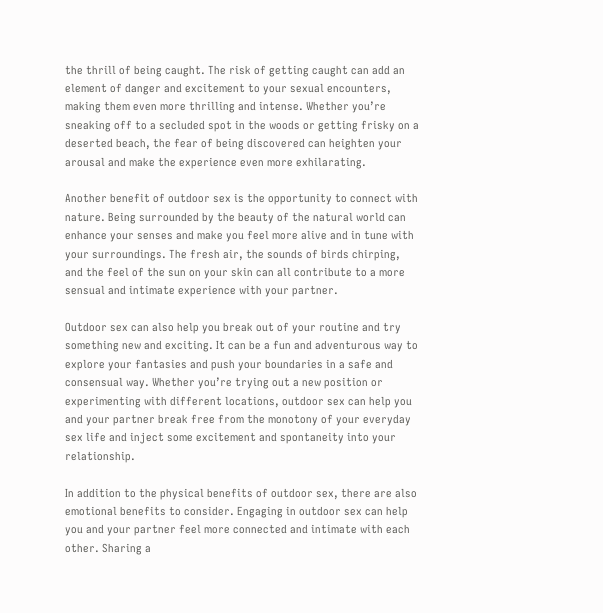the thrill of being caught. The risk of getting caught can add an element of danger and excitement to your sexual encounters, making them even more thrilling and intense. Whether you’re sneaking off to a secluded spot in the woods or getting frisky on a deserted beach, the fear of being discovered can heighten your arousal and make the experience even more exhilarating.

Another benefit of outdoor sex is the opportunity to connect with nature. Being surrounded by the beauty of the natural world can enhance your senses and make you feel more alive and in tune with your surroundings. The fresh air, the sounds of birds chirping, and the feel of the sun on your skin can all contribute to a more sensual and intimate experience with your partner.

Outdoor sex can also help you break out of your routine and try something new and exciting. It can be a fun and adventurous way to explore your fantasies and push your boundaries in a safe and consensual way. Whether you’re trying out a new position or experimenting with different locations, outdoor sex can help you and your partner break free from the monotony of your everyday sex life and inject some excitement and spontaneity into your relationship.

In addition to the physical benefits of outdoor sex, there are also emotional benefits to consider. Engaging in outdoor sex can help you and your partner feel more connected and intimate with each other. Sharing a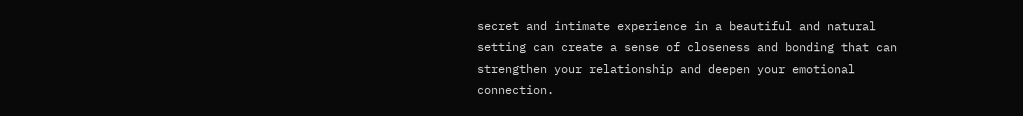secret and intimate experience in a beautiful and natural setting can create a sense of closeness and bonding that can strengthen your relationship and deepen your emotional connection.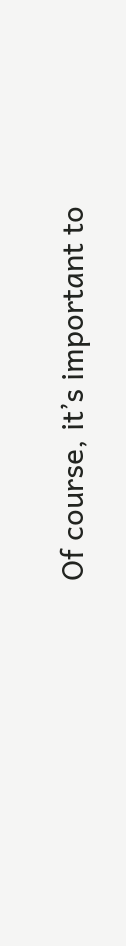Of course, it’s important to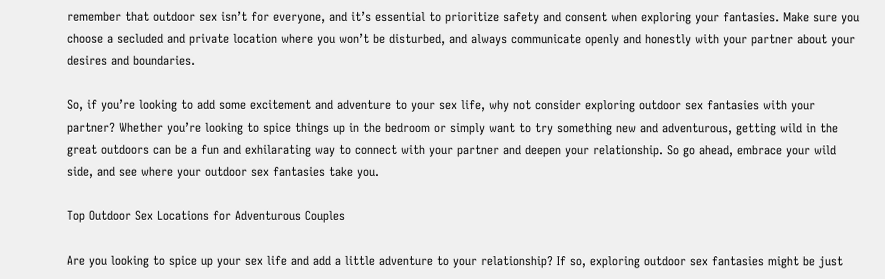remember that outdoor sex isn’t for everyone, and it’s essential to prioritize safety and consent when exploring your fantasies. Make sure you choose a secluded and private location where you won’t be disturbed, and always communicate openly and honestly with your partner about your desires and boundaries.

So, if you’re looking to add some excitement and adventure to your sex life, why not consider exploring outdoor sex fantasies with your partner? Whether you’re looking to spice things up in the bedroom or simply want to try something new and adventurous, getting wild in the great outdoors can be a fun and exhilarating way to connect with your partner and deepen your relationship. So go ahead, embrace your wild side, and see where your outdoor sex fantasies take you.

Top Outdoor Sex Locations for Adventurous Couples

Are you looking to spice up your sex life and add a little adventure to your relationship? If so, exploring outdoor sex fantasies might be just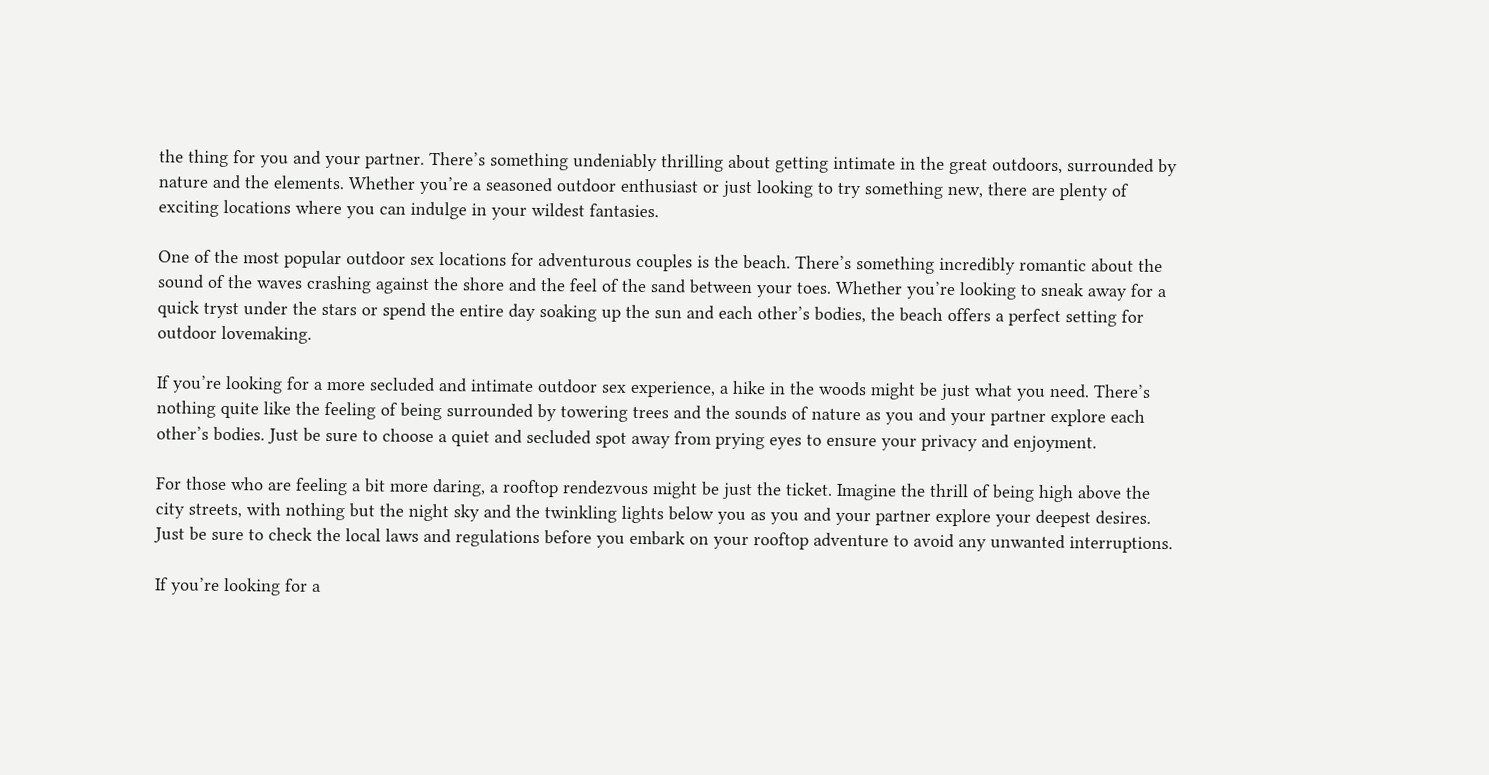the thing for you and your partner. There’s something undeniably thrilling about getting intimate in the great outdoors, surrounded by nature and the elements. Whether you’re a seasoned outdoor enthusiast or just looking to try something new, there are plenty of exciting locations where you can indulge in your wildest fantasies.

One of the most popular outdoor sex locations for adventurous couples is the beach. There’s something incredibly romantic about the sound of the waves crashing against the shore and the feel of the sand between your toes. Whether you’re looking to sneak away for a quick tryst under the stars or spend the entire day soaking up the sun and each other’s bodies, the beach offers a perfect setting for outdoor lovemaking.

If you’re looking for a more secluded and intimate outdoor sex experience, a hike in the woods might be just what you need. There’s nothing quite like the feeling of being surrounded by towering trees and the sounds of nature as you and your partner explore each other’s bodies. Just be sure to choose a quiet and secluded spot away from prying eyes to ensure your privacy and enjoyment.

For those who are feeling a bit more daring, a rooftop rendezvous might be just the ticket. Imagine the thrill of being high above the city streets, with nothing but the night sky and the twinkling lights below you as you and your partner explore your deepest desires. Just be sure to check the local laws and regulations before you embark on your rooftop adventure to avoid any unwanted interruptions.

If you’re looking for a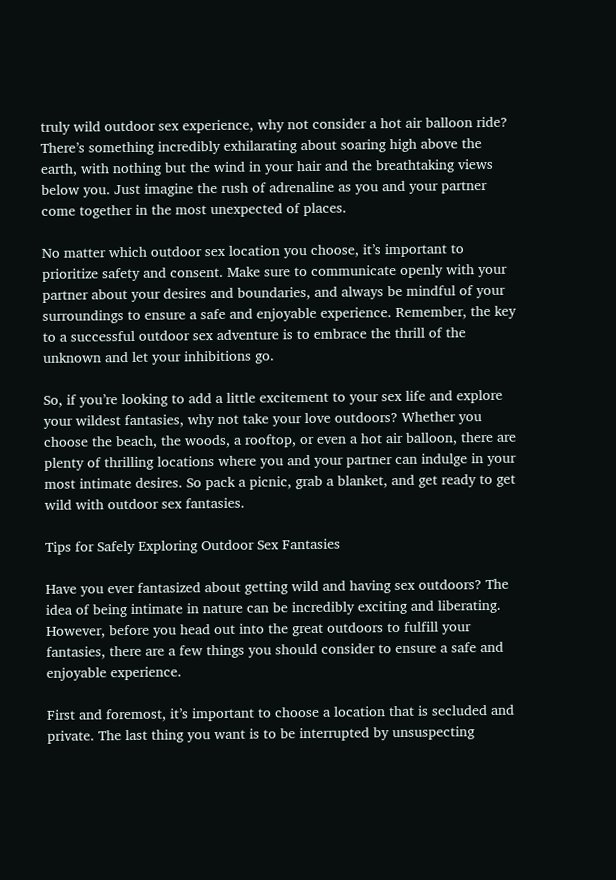truly wild outdoor sex experience, why not consider a hot air balloon ride? There’s something incredibly exhilarating about soaring high above the earth, with nothing but the wind in your hair and the breathtaking views below you. Just imagine the rush of adrenaline as you and your partner come together in the most unexpected of places.

No matter which outdoor sex location you choose, it’s important to prioritize safety and consent. Make sure to communicate openly with your partner about your desires and boundaries, and always be mindful of your surroundings to ensure a safe and enjoyable experience. Remember, the key to a successful outdoor sex adventure is to embrace the thrill of the unknown and let your inhibitions go.

So, if you’re looking to add a little excitement to your sex life and explore your wildest fantasies, why not take your love outdoors? Whether you choose the beach, the woods, a rooftop, or even a hot air balloon, there are plenty of thrilling locations where you and your partner can indulge in your most intimate desires. So pack a picnic, grab a blanket, and get ready to get wild with outdoor sex fantasies.

Tips for Safely Exploring Outdoor Sex Fantasies

Have you ever fantasized about getting wild and having sex outdoors? The idea of being intimate in nature can be incredibly exciting and liberating. However, before you head out into the great outdoors to fulfill your fantasies, there are a few things you should consider to ensure a safe and enjoyable experience.

First and foremost, it’s important to choose a location that is secluded and private. The last thing you want is to be interrupted by unsuspecting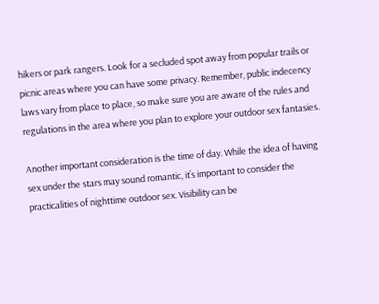hikers or park rangers. Look for a secluded spot away from popular trails or picnic areas where you can have some privacy. Remember, public indecency laws vary from place to place, so make sure you are aware of the rules and regulations in the area where you plan to explore your outdoor sex fantasies.

Another important consideration is the time of day. While the idea of having sex under the stars may sound romantic, it’s important to consider the practicalities of nighttime outdoor sex. Visibility can be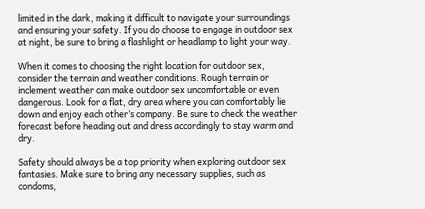limited in the dark, making it difficult to navigate your surroundings and ensuring your safety. If you do choose to engage in outdoor sex at night, be sure to bring a flashlight or headlamp to light your way.

When it comes to choosing the right location for outdoor sex, consider the terrain and weather conditions. Rough terrain or inclement weather can make outdoor sex uncomfortable or even dangerous. Look for a flat, dry area where you can comfortably lie down and enjoy each other’s company. Be sure to check the weather forecast before heading out and dress accordingly to stay warm and dry.

Safety should always be a top priority when exploring outdoor sex fantasies. Make sure to bring any necessary supplies, such as condoms,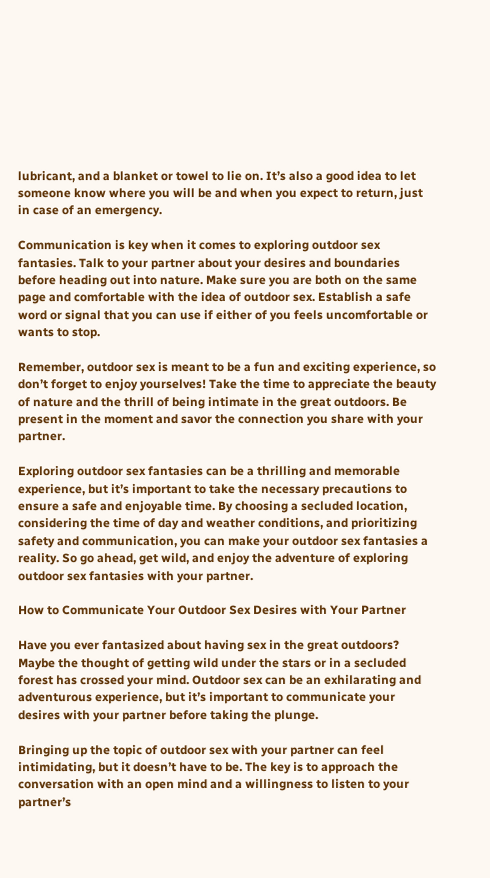lubricant, and a blanket or towel to lie on. It’s also a good idea to let someone know where you will be and when you expect to return, just in case of an emergency.

Communication is key when it comes to exploring outdoor sex fantasies. Talk to your partner about your desires and boundaries before heading out into nature. Make sure you are both on the same page and comfortable with the idea of outdoor sex. Establish a safe word or signal that you can use if either of you feels uncomfortable or wants to stop.

Remember, outdoor sex is meant to be a fun and exciting experience, so don’t forget to enjoy yourselves! Take the time to appreciate the beauty of nature and the thrill of being intimate in the great outdoors. Be present in the moment and savor the connection you share with your partner.

Exploring outdoor sex fantasies can be a thrilling and memorable experience, but it’s important to take the necessary precautions to ensure a safe and enjoyable time. By choosing a secluded location, considering the time of day and weather conditions, and prioritizing safety and communication, you can make your outdoor sex fantasies a reality. So go ahead, get wild, and enjoy the adventure of exploring outdoor sex fantasies with your partner.

How to Communicate Your Outdoor Sex Desires with Your Partner

Have you ever fantasized about having sex in the great outdoors? Maybe the thought of getting wild under the stars or in a secluded forest has crossed your mind. Outdoor sex can be an exhilarating and adventurous experience, but it’s important to communicate your desires with your partner before taking the plunge.

Bringing up the topic of outdoor sex with your partner can feel intimidating, but it doesn’t have to be. The key is to approach the conversation with an open mind and a willingness to listen to your partner’s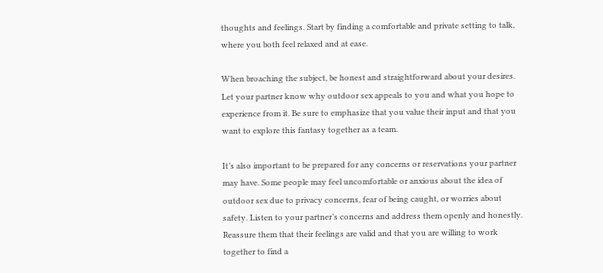thoughts and feelings. Start by finding a comfortable and private setting to talk, where you both feel relaxed and at ease.

When broaching the subject, be honest and straightforward about your desires. Let your partner know why outdoor sex appeals to you and what you hope to experience from it. Be sure to emphasize that you value their input and that you want to explore this fantasy together as a team.

It’s also important to be prepared for any concerns or reservations your partner may have. Some people may feel uncomfortable or anxious about the idea of outdoor sex due to privacy concerns, fear of being caught, or worries about safety. Listen to your partner’s concerns and address them openly and honestly. Reassure them that their feelings are valid and that you are willing to work together to find a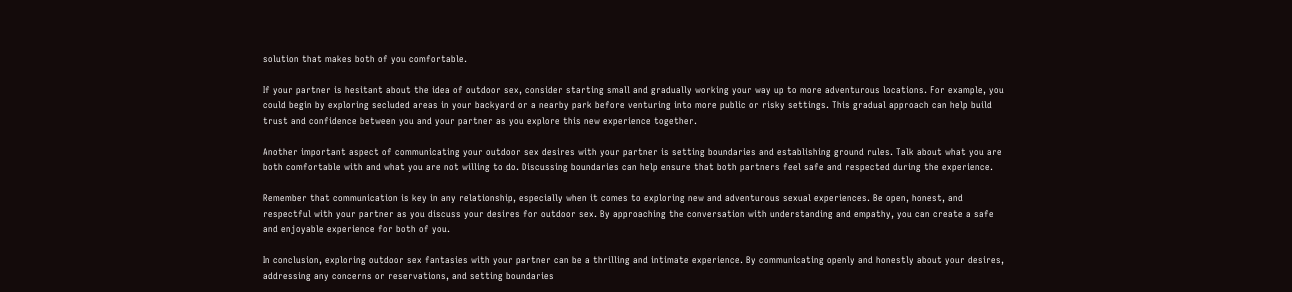solution that makes both of you comfortable.

If your partner is hesitant about the idea of outdoor sex, consider starting small and gradually working your way up to more adventurous locations. For example, you could begin by exploring secluded areas in your backyard or a nearby park before venturing into more public or risky settings. This gradual approach can help build trust and confidence between you and your partner as you explore this new experience together.

Another important aspect of communicating your outdoor sex desires with your partner is setting boundaries and establishing ground rules. Talk about what you are both comfortable with and what you are not willing to do. Discussing boundaries can help ensure that both partners feel safe and respected during the experience.

Remember that communication is key in any relationship, especially when it comes to exploring new and adventurous sexual experiences. Be open, honest, and respectful with your partner as you discuss your desires for outdoor sex. By approaching the conversation with understanding and empathy, you can create a safe and enjoyable experience for both of you.

In conclusion, exploring outdoor sex fantasies with your partner can be a thrilling and intimate experience. By communicating openly and honestly about your desires, addressing any concerns or reservations, and setting boundaries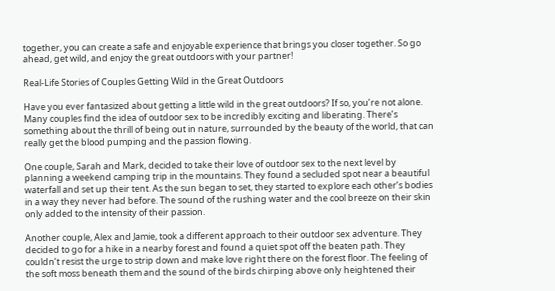together, you can create a safe and enjoyable experience that brings you closer together. So go ahead, get wild, and enjoy the great outdoors with your partner!

Real-Life Stories of Couples Getting Wild in the Great Outdoors

Have you ever fantasized about getting a little wild in the great outdoors? If so, you’re not alone. Many couples find the idea of outdoor sex to be incredibly exciting and liberating. There’s something about the thrill of being out in nature, surrounded by the beauty of the world, that can really get the blood pumping and the passion flowing.

One couple, Sarah and Mark, decided to take their love of outdoor sex to the next level by planning a weekend camping trip in the mountains. They found a secluded spot near a beautiful waterfall and set up their tent. As the sun began to set, they started to explore each other’s bodies in a way they never had before. The sound of the rushing water and the cool breeze on their skin only added to the intensity of their passion.

Another couple, Alex and Jamie, took a different approach to their outdoor sex adventure. They decided to go for a hike in a nearby forest and found a quiet spot off the beaten path. They couldn’t resist the urge to strip down and make love right there on the forest floor. The feeling of the soft moss beneath them and the sound of the birds chirping above only heightened their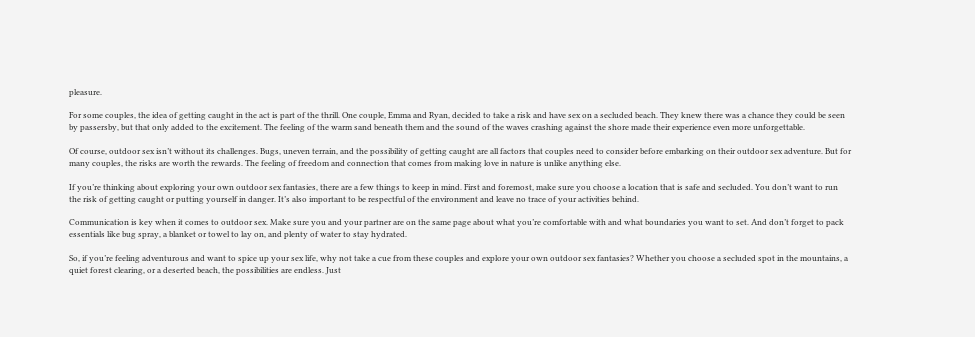pleasure.

For some couples, the idea of getting caught in the act is part of the thrill. One couple, Emma and Ryan, decided to take a risk and have sex on a secluded beach. They knew there was a chance they could be seen by passersby, but that only added to the excitement. The feeling of the warm sand beneath them and the sound of the waves crashing against the shore made their experience even more unforgettable.

Of course, outdoor sex isn’t without its challenges. Bugs, uneven terrain, and the possibility of getting caught are all factors that couples need to consider before embarking on their outdoor sex adventure. But for many couples, the risks are worth the rewards. The feeling of freedom and connection that comes from making love in nature is unlike anything else.

If you’re thinking about exploring your own outdoor sex fantasies, there are a few things to keep in mind. First and foremost, make sure you choose a location that is safe and secluded. You don’t want to run the risk of getting caught or putting yourself in danger. It’s also important to be respectful of the environment and leave no trace of your activities behind.

Communication is key when it comes to outdoor sex. Make sure you and your partner are on the same page about what you’re comfortable with and what boundaries you want to set. And don’t forget to pack essentials like bug spray, a blanket or towel to lay on, and plenty of water to stay hydrated.

So, if you’re feeling adventurous and want to spice up your sex life, why not take a cue from these couples and explore your own outdoor sex fantasies? Whether you choose a secluded spot in the mountains, a quiet forest clearing, or a deserted beach, the possibilities are endless. Just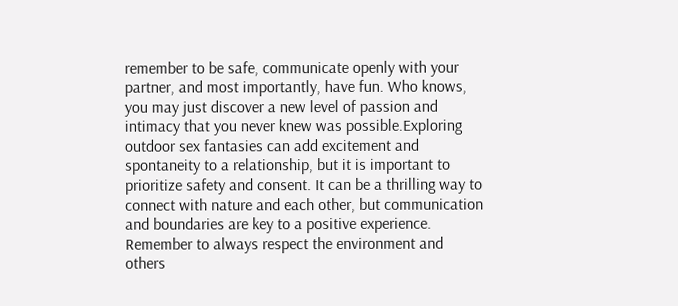remember to be safe, communicate openly with your partner, and most importantly, have fun. Who knows, you may just discover a new level of passion and intimacy that you never knew was possible.Exploring outdoor sex fantasies can add excitement and spontaneity to a relationship, but it is important to prioritize safety and consent. It can be a thrilling way to connect with nature and each other, but communication and boundaries are key to a positive experience. Remember to always respect the environment and others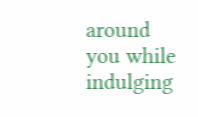around you while indulging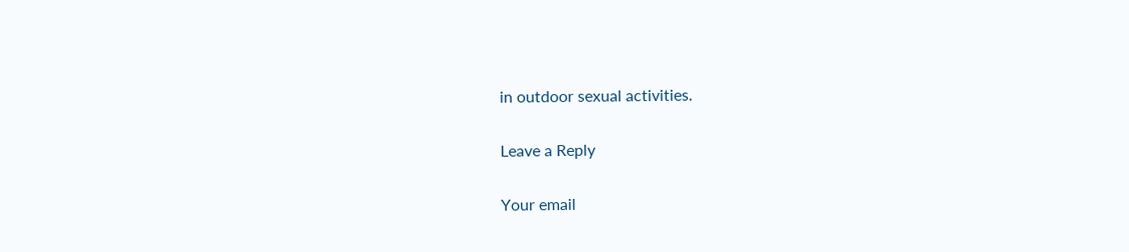in outdoor sexual activities.

Leave a Reply

Your email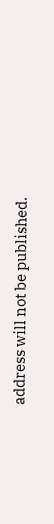address will not be published.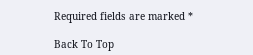Required fields are marked *

Back To Top